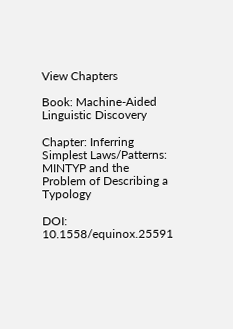View Chapters

Book: Machine-Aided Linguistic Discovery

Chapter: Inferring Simplest Laws/Patterns: MINTYP and the Problem of Describing a Typology

DOI: 10.1558/equinox.25591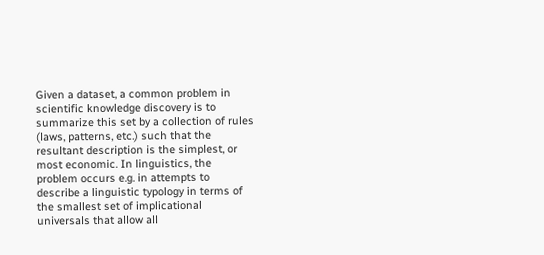Given a dataset, a common problem in scientific knowledge discovery is to summarize this set by a collection of rules (laws, patterns, etc.) such that the resultant description is the simplest, or most economic. In linguistics, the problem occurs e.g. in attempts to describe a linguistic typology in terms of the smallest set of implicational universals that allow all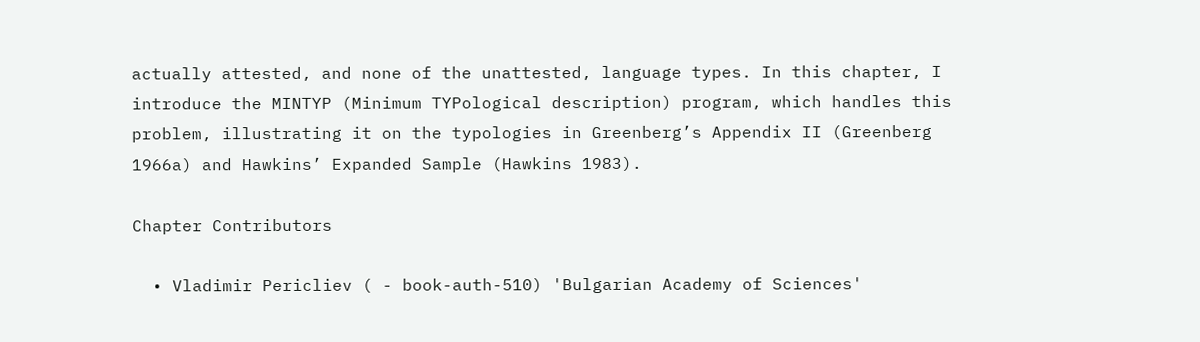actually attested, and none of the unattested, language types. In this chapter, I introduce the MINTYP (Minimum TYPological description) program, which handles this problem, illustrating it on the typologies in Greenberg’s Appendix II (Greenberg 1966a) and Hawkins’ Expanded Sample (Hawkins 1983).

Chapter Contributors

  • Vladimir Pericliev ( - book-auth-510) 'Bulgarian Academy of Sciences'